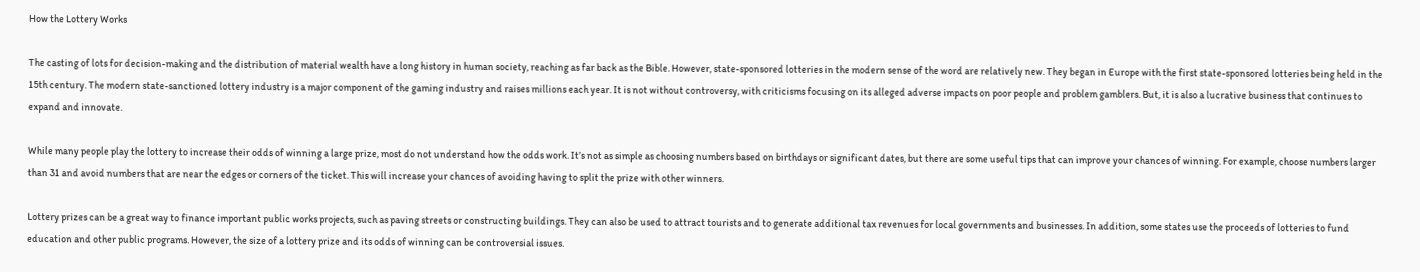How the Lottery Works

The casting of lots for decision-making and the distribution of material wealth have a long history in human society, reaching as far back as the Bible. However, state-sponsored lotteries in the modern sense of the word are relatively new. They began in Europe with the first state-sponsored lotteries being held in the 15th century. The modern state-sanctioned lottery industry is a major component of the gaming industry and raises millions each year. It is not without controversy, with criticisms focusing on its alleged adverse impacts on poor people and problem gamblers. But, it is also a lucrative business that continues to expand and innovate.

While many people play the lottery to increase their odds of winning a large prize, most do not understand how the odds work. It’s not as simple as choosing numbers based on birthdays or significant dates, but there are some useful tips that can improve your chances of winning. For example, choose numbers larger than 31 and avoid numbers that are near the edges or corners of the ticket. This will increase your chances of avoiding having to split the prize with other winners.

Lottery prizes can be a great way to finance important public works projects, such as paving streets or constructing buildings. They can also be used to attract tourists and to generate additional tax revenues for local governments and businesses. In addition, some states use the proceeds of lotteries to fund education and other public programs. However, the size of a lottery prize and its odds of winning can be controversial issues.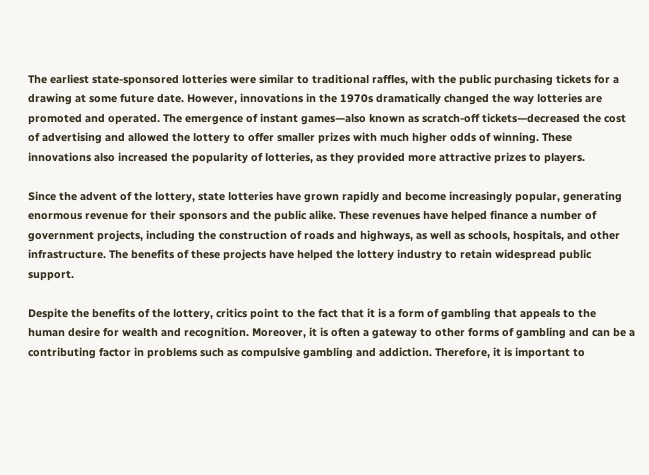The earliest state-sponsored lotteries were similar to traditional raffles, with the public purchasing tickets for a drawing at some future date. However, innovations in the 1970s dramatically changed the way lotteries are promoted and operated. The emergence of instant games—also known as scratch-off tickets—decreased the cost of advertising and allowed the lottery to offer smaller prizes with much higher odds of winning. These innovations also increased the popularity of lotteries, as they provided more attractive prizes to players.

Since the advent of the lottery, state lotteries have grown rapidly and become increasingly popular, generating enormous revenue for their sponsors and the public alike. These revenues have helped finance a number of government projects, including the construction of roads and highways, as well as schools, hospitals, and other infrastructure. The benefits of these projects have helped the lottery industry to retain widespread public support.

Despite the benefits of the lottery, critics point to the fact that it is a form of gambling that appeals to the human desire for wealth and recognition. Moreover, it is often a gateway to other forms of gambling and can be a contributing factor in problems such as compulsive gambling and addiction. Therefore, it is important to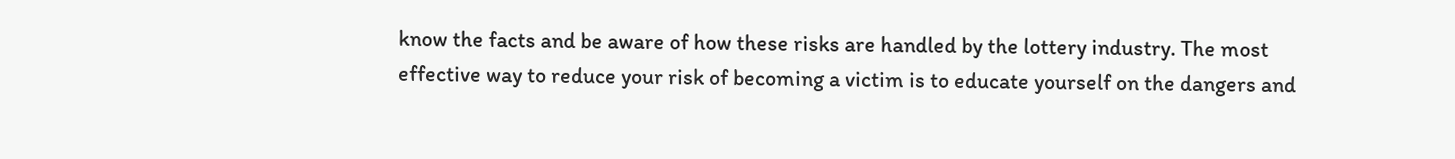know the facts and be aware of how these risks are handled by the lottery industry. The most effective way to reduce your risk of becoming a victim is to educate yourself on the dangers and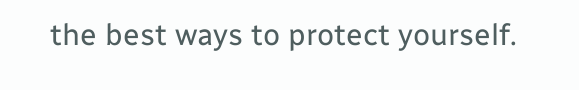the best ways to protect yourself.